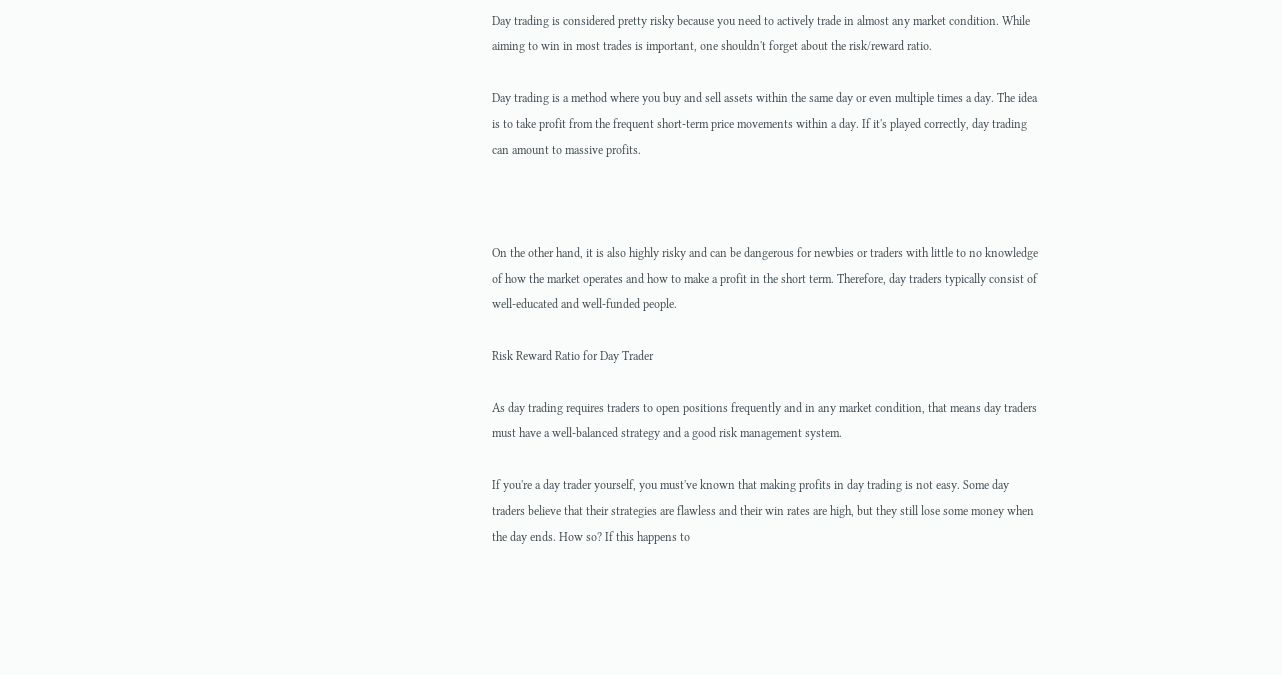Day trading is considered pretty risky because you need to actively trade in almost any market condition. While aiming to win in most trades is important, one shouldn't forget about the risk/reward ratio.

Day trading is a method where you buy and sell assets within the same day or even multiple times a day. The idea is to take profit from the frequent short-term price movements within a day. If it's played correctly, day trading can amount to massive profits.



On the other hand, it is also highly risky and can be dangerous for newbies or traders with little to no knowledge of how the market operates and how to make a profit in the short term. Therefore, day traders typically consist of well-educated and well-funded people.

Risk Reward Ratio for Day Trader

As day trading requires traders to open positions frequently and in any market condition, that means day traders must have a well-balanced strategy and a good risk management system.

If you're a day trader yourself, you must've known that making profits in day trading is not easy. Some day traders believe that their strategies are flawless and their win rates are high, but they still lose some money when the day ends. How so? If this happens to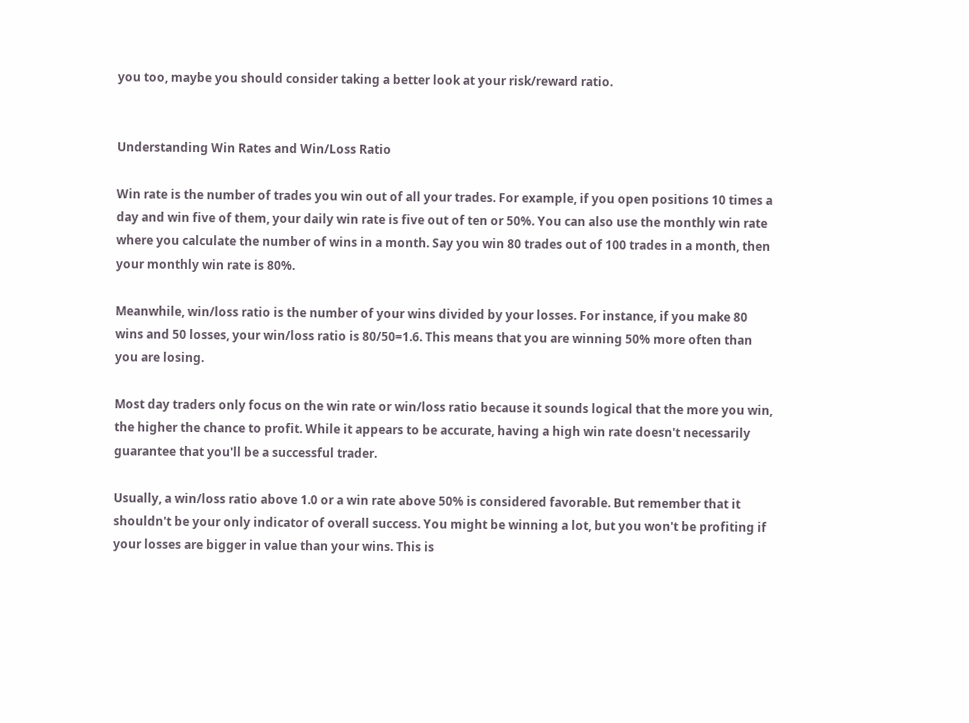you too, maybe you should consider taking a better look at your risk/reward ratio.


Understanding Win Rates and Win/Loss Ratio

Win rate is the number of trades you win out of all your trades. For example, if you open positions 10 times a day and win five of them, your daily win rate is five out of ten or 50%. You can also use the monthly win rate where you calculate the number of wins in a month. Say you win 80 trades out of 100 trades in a month, then your monthly win rate is 80%.

Meanwhile, win/loss ratio is the number of your wins divided by your losses. For instance, if you make 80 wins and 50 losses, your win/loss ratio is 80/50=1.6. This means that you are winning 50% more often than you are losing.

Most day traders only focus on the win rate or win/loss ratio because it sounds logical that the more you win, the higher the chance to profit. While it appears to be accurate, having a high win rate doesn't necessarily guarantee that you'll be a successful trader.

Usually, a win/loss ratio above 1.0 or a win rate above 50% is considered favorable. But remember that it shouldn't be your only indicator of overall success. You might be winning a lot, but you won't be profiting if your losses are bigger in value than your wins. This is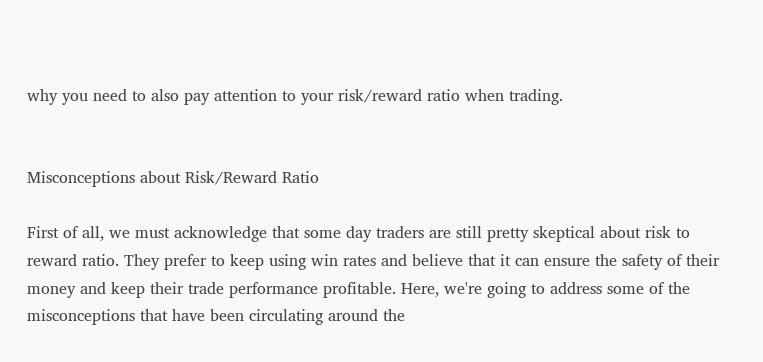why you need to also pay attention to your risk/reward ratio when trading.


Misconceptions about Risk/Reward Ratio

First of all, we must acknowledge that some day traders are still pretty skeptical about risk to reward ratio. They prefer to keep using win rates and believe that it can ensure the safety of their money and keep their trade performance profitable. Here, we're going to address some of the misconceptions that have been circulating around the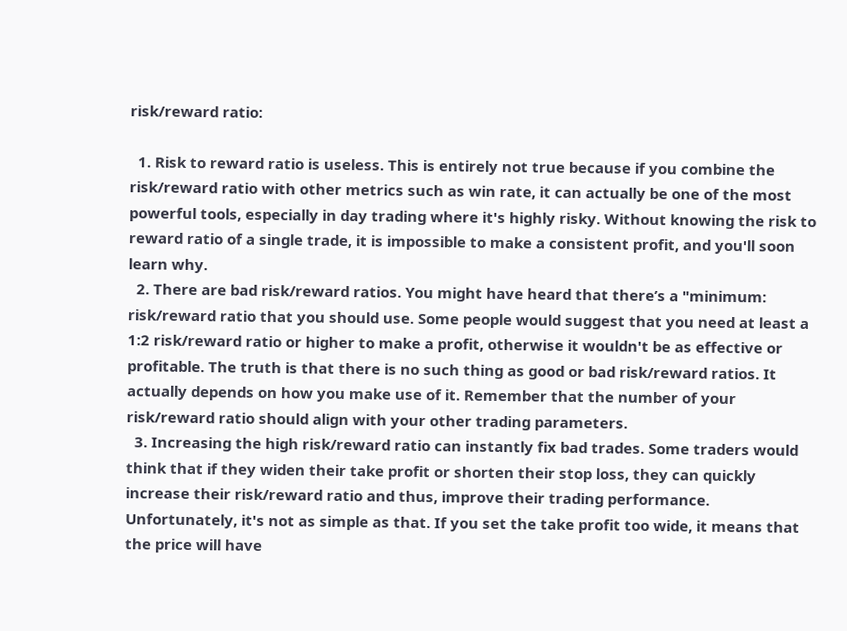risk/reward ratio:

  1. Risk to reward ratio is useless. This is entirely not true because if you combine the risk/reward ratio with other metrics such as win rate, it can actually be one of the most powerful tools, especially in day trading where it's highly risky. Without knowing the risk to reward ratio of a single trade, it is impossible to make a consistent profit, and you'll soon learn why.
  2. There are bad risk/reward ratios. You might have heard that there’s a "minimum: risk/reward ratio that you should use. Some people would suggest that you need at least a 1:2 risk/reward ratio or higher to make a profit, otherwise it wouldn't be as effective or profitable. The truth is that there is no such thing as good or bad risk/reward ratios. It actually depends on how you make use of it. Remember that the number of your risk/reward ratio should align with your other trading parameters.
  3. Increasing the high risk/reward ratio can instantly fix bad trades. Some traders would think that if they widen their take profit or shorten their stop loss, they can quickly increase their risk/reward ratio and thus, improve their trading performance. Unfortunately, it's not as simple as that. If you set the take profit too wide, it means that the price will have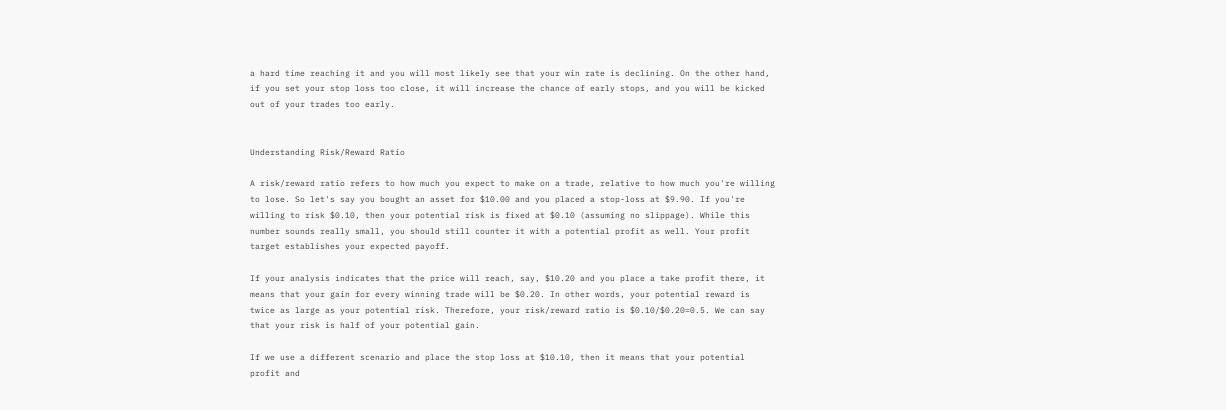a hard time reaching it and you will most likely see that your win rate is declining. On the other hand, if you set your stop loss too close, it will increase the chance of early stops, and you will be kicked out of your trades too early.


Understanding Risk/Reward Ratio

A risk/reward ratio refers to how much you expect to make on a trade, relative to how much you're willing to lose. So let's say you bought an asset for $10.00 and you placed a stop-loss at $9.90. If you're willing to risk $0.10, then your potential risk is fixed at $0.10 (assuming no slippage). While this number sounds really small, you should still counter it with a potential profit as well. Your profit target establishes your expected payoff.

If your analysis indicates that the price will reach, say, $10.20 and you place a take profit there, it means that your gain for every winning trade will be $0.20. In other words, your potential reward is twice as large as your potential risk. Therefore, your risk/reward ratio is $0.10/$0.20=0.5. We can say that your risk is half of your potential gain.

If we use a different scenario and place the stop loss at $10.10, then it means that your potential profit and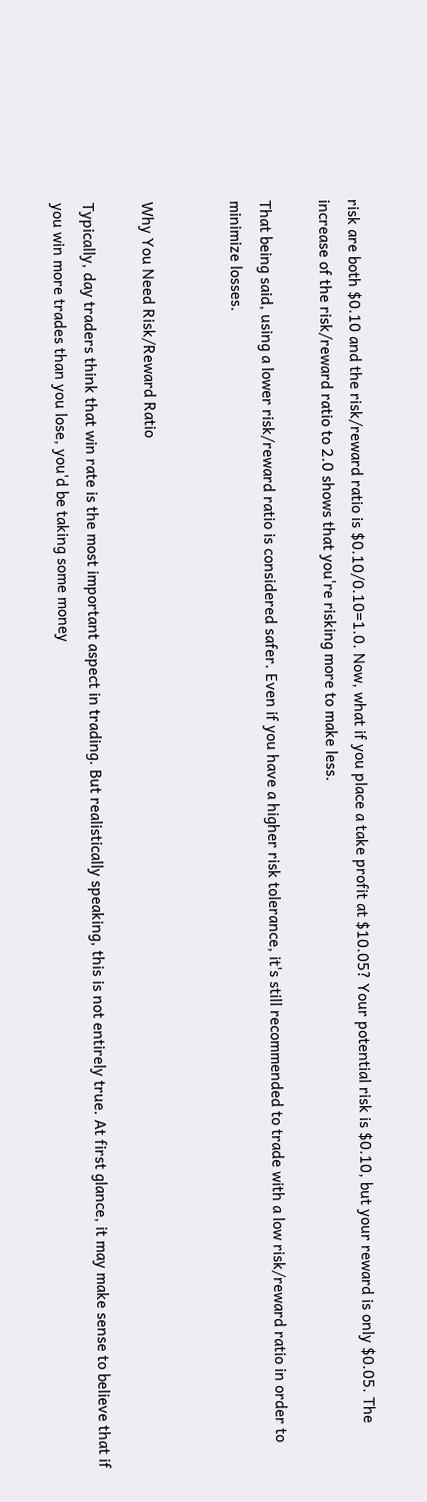risk are both $0.10 and the risk/reward ratio is $0.10/0.10=1.0. Now, what if you place a take profit at $10.05? Your potential risk is $0.10, but your reward is only $0.05. The increase of the risk/reward ratio to 2.0 shows that you're risking more to make less.

That being said, using a lower risk/reward ratio is considered safer. Even if you have a higher risk tolerance, it's still recommended to trade with a low risk/reward ratio in order to minimize losses.


Why You Need Risk/Reward Ratio

Typically, day traders think that win rate is the most important aspect in trading. But realistically speaking, this is not entirely true. At first glance, it may make sense to believe that if you win more trades than you lose, you'd be taking some money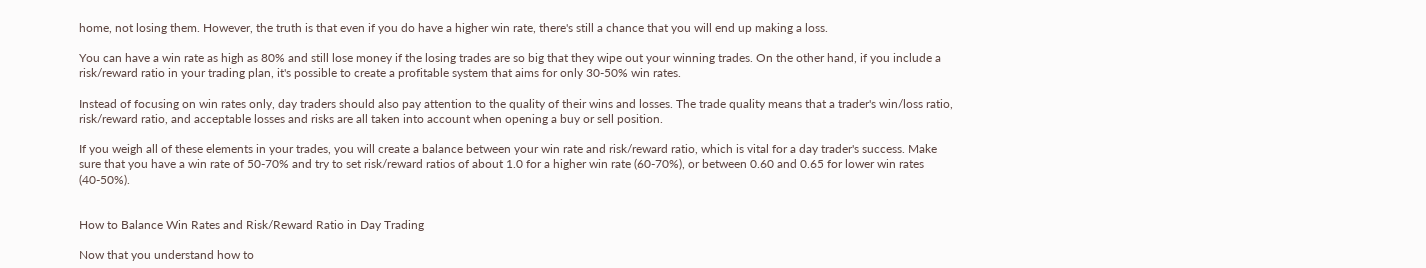home, not losing them. However, the truth is that even if you do have a higher win rate, there's still a chance that you will end up making a loss.

You can have a win rate as high as 80% and still lose money if the losing trades are so big that they wipe out your winning trades. On the other hand, if you include a risk/reward ratio in your trading plan, it's possible to create a profitable system that aims for only 30-50% win rates.

Instead of focusing on win rates only, day traders should also pay attention to the quality of their wins and losses. The trade quality means that a trader's win/loss ratio, risk/reward ratio, and acceptable losses and risks are all taken into account when opening a buy or sell position.

If you weigh all of these elements in your trades, you will create a balance between your win rate and risk/reward ratio, which is vital for a day trader's success. Make sure that you have a win rate of 50-70% and try to set risk/reward ratios of about 1.0 for a higher win rate (60-70%), or between 0.60 and 0.65 for lower win rates (40-50%).


How to Balance Win Rates and Risk/Reward Ratio in Day Trading

Now that you understand how to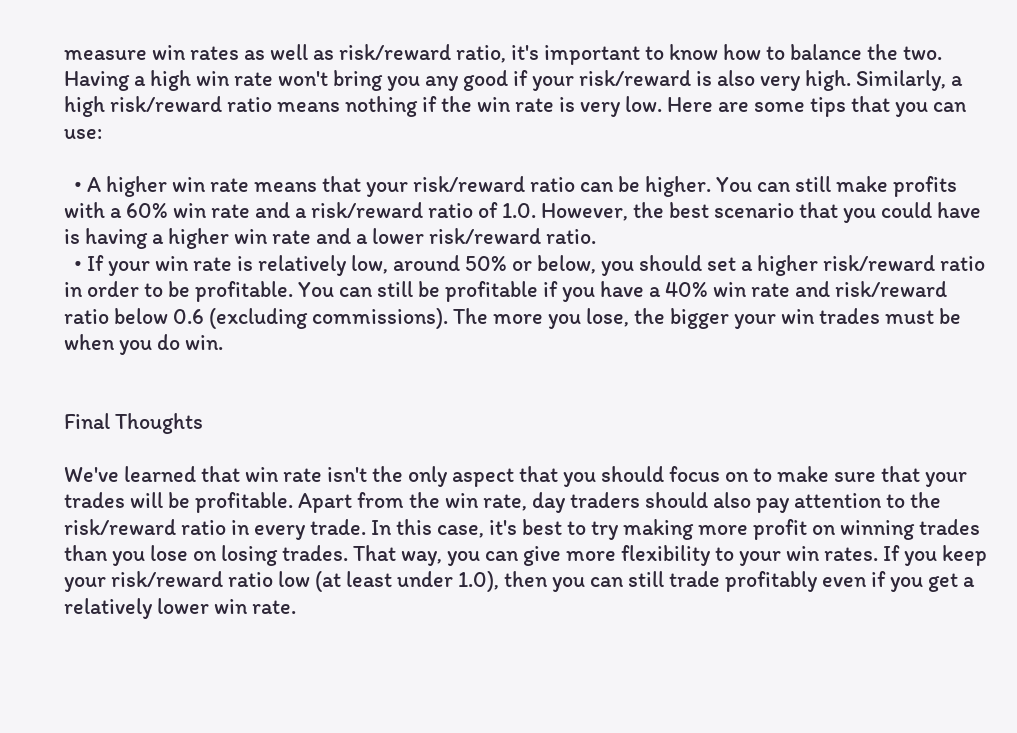measure win rates as well as risk/reward ratio, it's important to know how to balance the two. Having a high win rate won't bring you any good if your risk/reward is also very high. Similarly, a high risk/reward ratio means nothing if the win rate is very low. Here are some tips that you can use:

  • A higher win rate means that your risk/reward ratio can be higher. You can still make profits with a 60% win rate and a risk/reward ratio of 1.0. However, the best scenario that you could have is having a higher win rate and a lower risk/reward ratio.
  • If your win rate is relatively low, around 50% or below, you should set a higher risk/reward ratio in order to be profitable. You can still be profitable if you have a 40% win rate and risk/reward ratio below 0.6 (excluding commissions). The more you lose, the bigger your win trades must be when you do win.


Final Thoughts

We've learned that win rate isn't the only aspect that you should focus on to make sure that your trades will be profitable. Apart from the win rate, day traders should also pay attention to the risk/reward ratio in every trade. In this case, it's best to try making more profit on winning trades than you lose on losing trades. That way, you can give more flexibility to your win rates. If you keep your risk/reward ratio low (at least under 1.0), then you can still trade profitably even if you get a relatively lower win rate.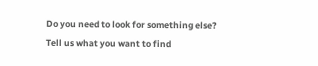Do you need to look for something else?
Tell us what you want to find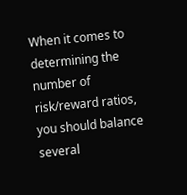When it comes to determining the number of risk/reward ratios, you should balance several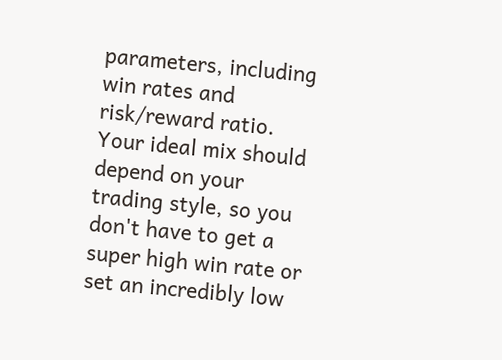parameters, including win rates and risk/reward ratio. Your ideal mix should depend on your trading style, so you don't have to get a super high win rate or set an incredibly low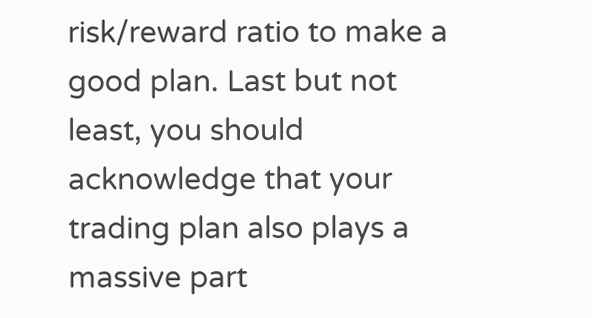risk/reward ratio to make a good plan. Last but not least, you should acknowledge that your trading plan also plays a massive part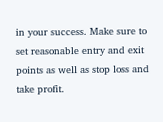in your success. Make sure to set reasonable entry and exit points as well as stop loss and take profit.